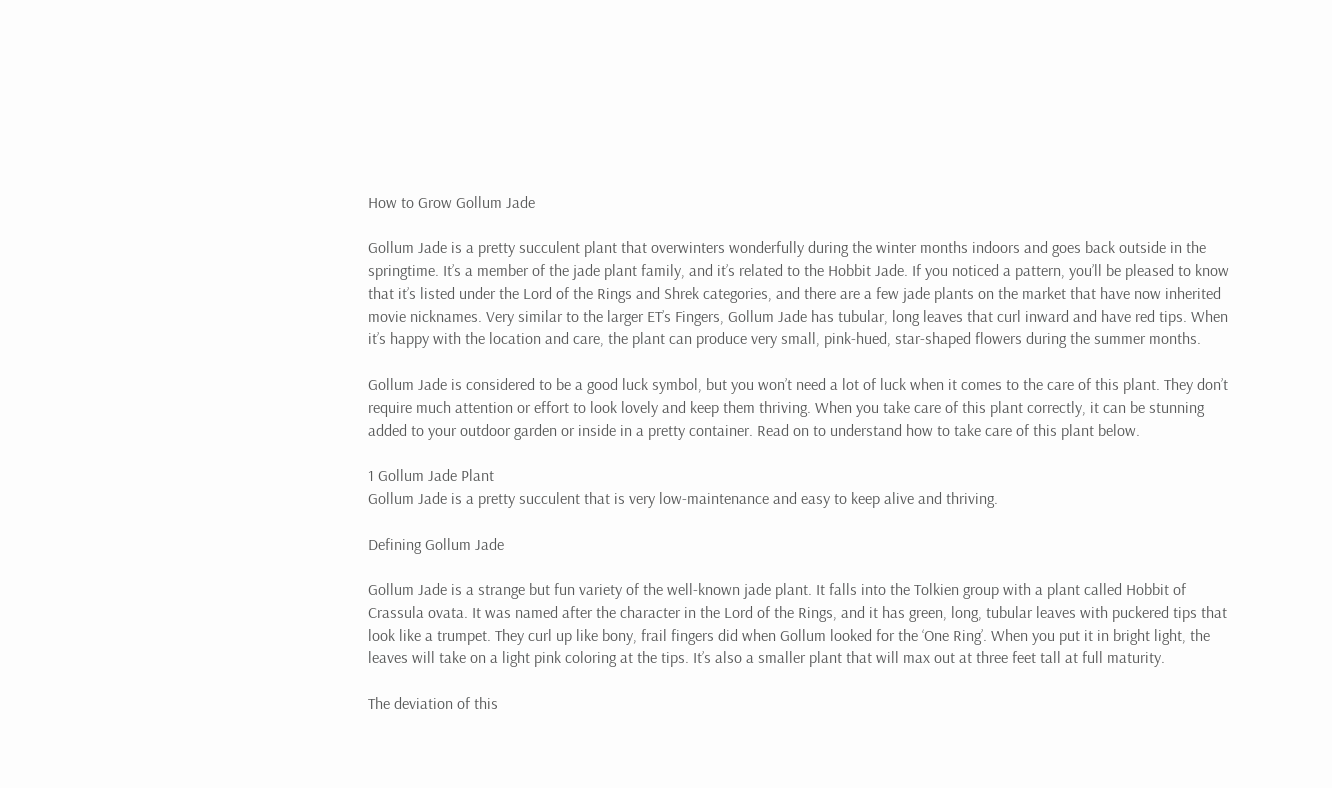How to Grow Gollum Jade

Gollum Jade is a pretty succulent plant that overwinters wonderfully during the winter months indoors and goes back outside in the springtime. It’s a member of the jade plant family, and it’s related to the Hobbit Jade. If you noticed a pattern, you’ll be pleased to know that it’s listed under the Lord of the Rings and Shrek categories, and there are a few jade plants on the market that have now inherited movie nicknames. Very similar to the larger ET’s Fingers, Gollum Jade has tubular, long leaves that curl inward and have red tips. When it’s happy with the location and care, the plant can produce very small, pink-hued, star-shaped flowers during the summer months.

Gollum Jade is considered to be a good luck symbol, but you won’t need a lot of luck when it comes to the care of this plant. They don’t require much attention or effort to look lovely and keep them thriving. When you take care of this plant correctly, it can be stunning added to your outdoor garden or inside in a pretty container. Read on to understand how to take care of this plant below.

1 Gollum Jade Plant
Gollum Jade is a pretty succulent that is very low-maintenance and easy to keep alive and thriving.

Defining Gollum Jade

Gollum Jade is a strange but fun variety of the well-known jade plant. It falls into the Tolkien group with a plant called Hobbit of Crassula ovata. It was named after the character in the Lord of the Rings, and it has green, long, tubular leaves with puckered tips that look like a trumpet. They curl up like bony, frail fingers did when Gollum looked for the ‘One Ring’. When you put it in bright light, the leaves will take on a light pink coloring at the tips. It’s also a smaller plant that will max out at three feet tall at full maturity.

The deviation of this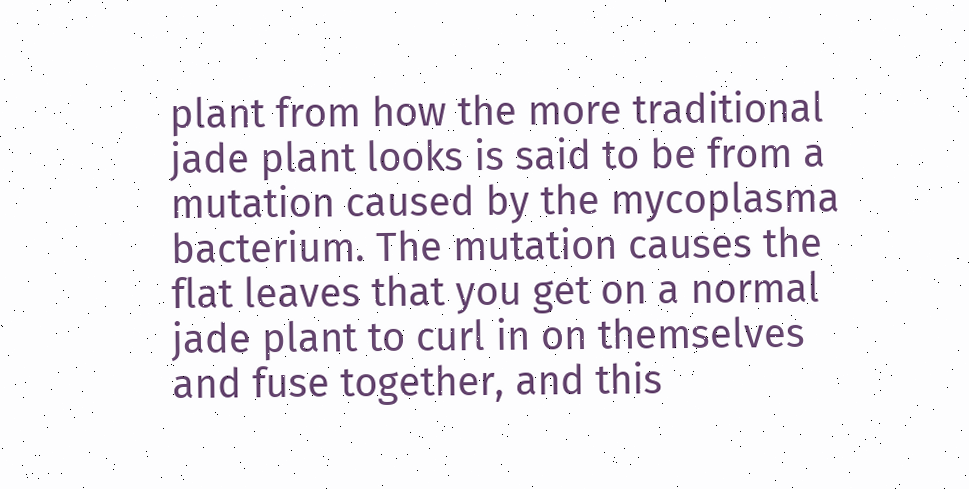plant from how the more traditional jade plant looks is said to be from a mutation caused by the mycoplasma bacterium. The mutation causes the flat leaves that you get on a normal jade plant to curl in on themselves and fuse together, and this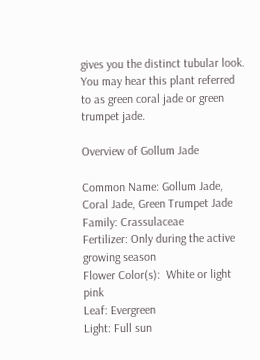gives you the distinct tubular look. You may hear this plant referred to as green coral jade or green trumpet jade.

Overview of Gollum Jade

Common Name: Gollum Jade, Coral Jade, Green Trumpet Jade
Family: Crassulaceae
Fertilizer: Only during the active growing season
Flower Color(s):  White or light pink
Leaf: Evergreen
Light: Full sun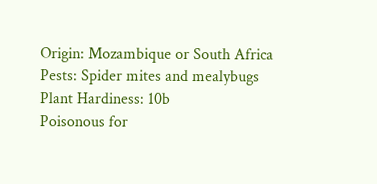Origin: Mozambique or South Africa
Pests: Spider mites and mealybugs
Plant Hardiness: 10b
Poisonous for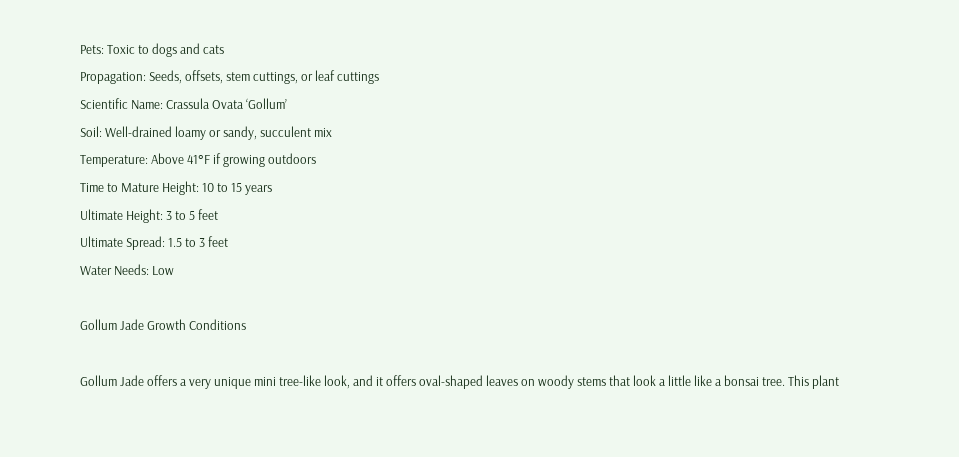Pets: Toxic to dogs and cats
Propagation: Seeds, offsets, stem cuttings, or leaf cuttings
Scientific Name: Crassula Ovata ‘Gollum’
Soil: Well-drained loamy or sandy, succulent mix
Temperature: Above 41°F if growing outdoors
Time to Mature Height: 10 to 15 years
Ultimate Height: 3 to 5 feet
Ultimate Spread: 1.5 to 3 feet
Water Needs: Low

Gollum Jade Growth Conditions

Gollum Jade offers a very unique mini tree-like look, and it offers oval-shaped leaves on woody stems that look a little like a bonsai tree. This plant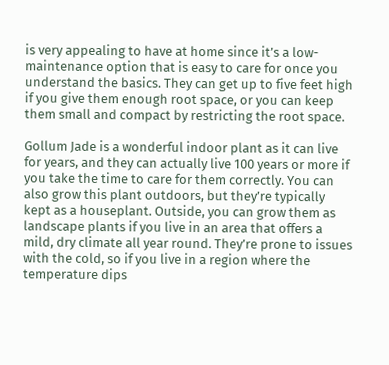is very appealing to have at home since it’s a low-maintenance option that is easy to care for once you understand the basics. They can get up to five feet high if you give them enough root space, or you can keep them small and compact by restricting the root space.

Gollum Jade is a wonderful indoor plant as it can live for years, and they can actually live 100 years or more if you take the time to care for them correctly. You can also grow this plant outdoors, but they’re typically kept as a houseplant. Outside, you can grow them as landscape plants if you live in an area that offers a mild, dry climate all year round. They’re prone to issues with the cold, so if you live in a region where the temperature dips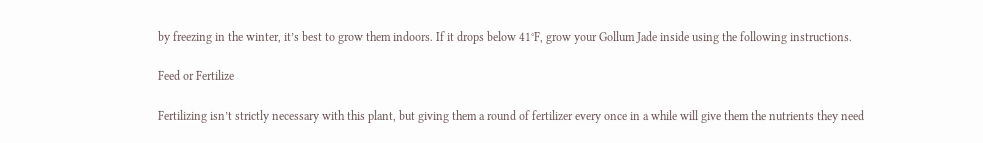by freezing in the winter, it’s best to grow them indoors. If it drops below 41°F, grow your Gollum Jade inside using the following instructions.

Feed or Fertilize

Fertilizing isn’t strictly necessary with this plant, but giving them a round of fertilizer every once in a while will give them the nutrients they need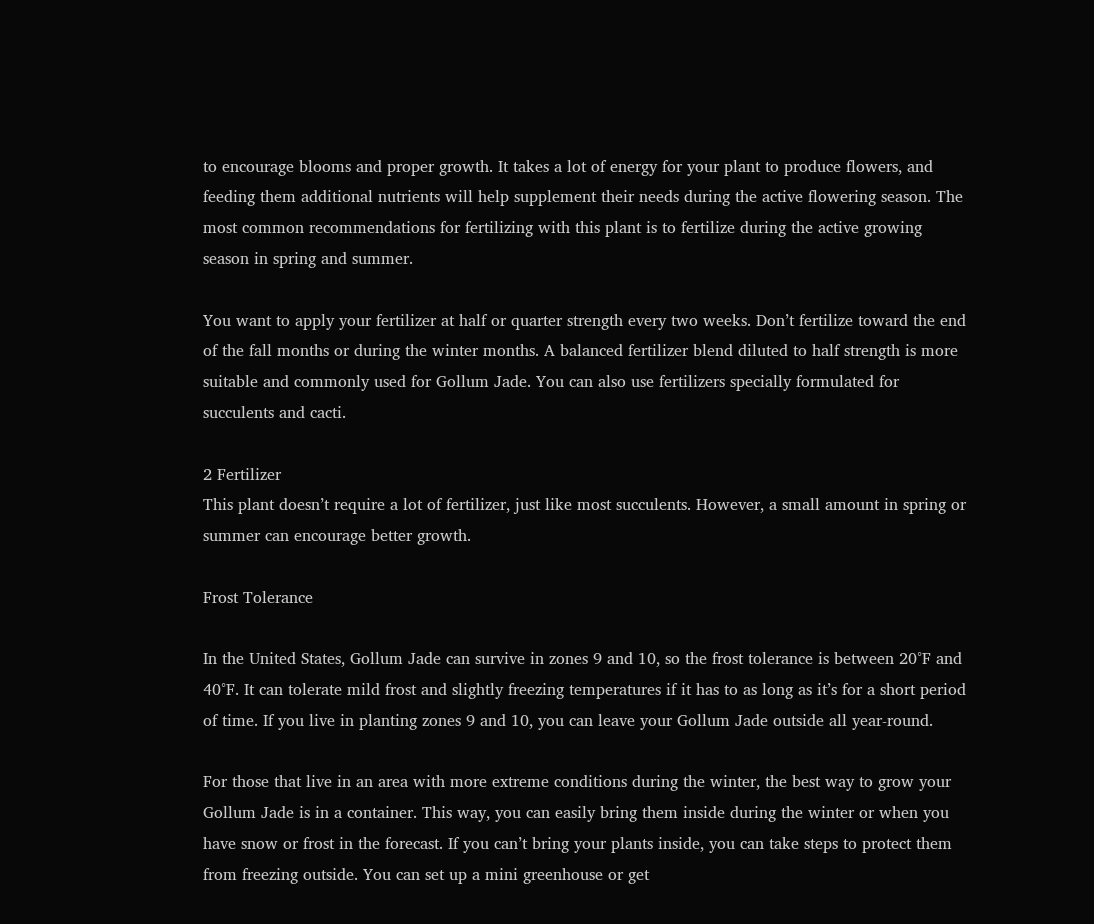to encourage blooms and proper growth. It takes a lot of energy for your plant to produce flowers, and feeding them additional nutrients will help supplement their needs during the active flowering season. The most common recommendations for fertilizing with this plant is to fertilize during the active growing season in spring and summer.

You want to apply your fertilizer at half or quarter strength every two weeks. Don’t fertilize toward the end of the fall months or during the winter months. A balanced fertilizer blend diluted to half strength is more suitable and commonly used for Gollum Jade. You can also use fertilizers specially formulated for succulents and cacti.

2 Fertilizer
This plant doesn’t require a lot of fertilizer, just like most succulents. However, a small amount in spring or summer can encourage better growth.

Frost Tolerance

In the United States, Gollum Jade can survive in zones 9 and 10, so the frost tolerance is between 20°F and 40°F. It can tolerate mild frost and slightly freezing temperatures if it has to as long as it’s for a short period of time. If you live in planting zones 9 and 10, you can leave your Gollum Jade outside all year-round.

For those that live in an area with more extreme conditions during the winter, the best way to grow your Gollum Jade is in a container. This way, you can easily bring them inside during the winter or when you have snow or frost in the forecast. If you can’t bring your plants inside, you can take steps to protect them from freezing outside. You can set up a mini greenhouse or get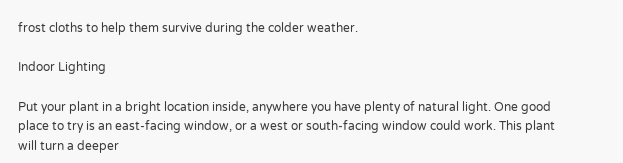frost cloths to help them survive during the colder weather.

Indoor Lighting

Put your plant in a bright location inside, anywhere you have plenty of natural light. One good place to try is an east-facing window, or a west or south-facing window could work. This plant will turn a deeper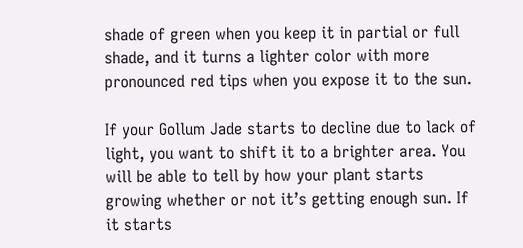shade of green when you keep it in partial or full shade, and it turns a lighter color with more pronounced red tips when you expose it to the sun.

If your Gollum Jade starts to decline due to lack of light, you want to shift it to a brighter area. You will be able to tell by how your plant starts growing whether or not it’s getting enough sun. If it starts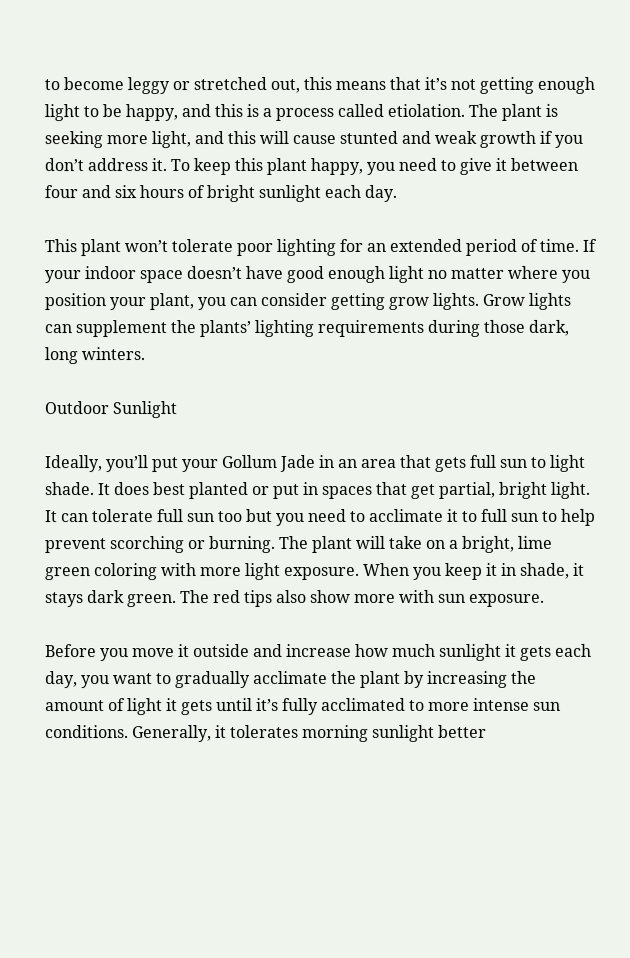to become leggy or stretched out, this means that it’s not getting enough light to be happy, and this is a process called etiolation. The plant is seeking more light, and this will cause stunted and weak growth if you don’t address it. To keep this plant happy, you need to give it between four and six hours of bright sunlight each day.

This plant won’t tolerate poor lighting for an extended period of time. If your indoor space doesn’t have good enough light no matter where you position your plant, you can consider getting grow lights. Grow lights can supplement the plants’ lighting requirements during those dark, long winters.

Outdoor Sunlight

Ideally, you’ll put your Gollum Jade in an area that gets full sun to light shade. It does best planted or put in spaces that get partial, bright light. It can tolerate full sun too but you need to acclimate it to full sun to help prevent scorching or burning. The plant will take on a bright, lime green coloring with more light exposure. When you keep it in shade, it stays dark green. The red tips also show more with sun exposure.

Before you move it outside and increase how much sunlight it gets each day, you want to gradually acclimate the plant by increasing the amount of light it gets until it’s fully acclimated to more intense sun conditions. Generally, it tolerates morning sunlight better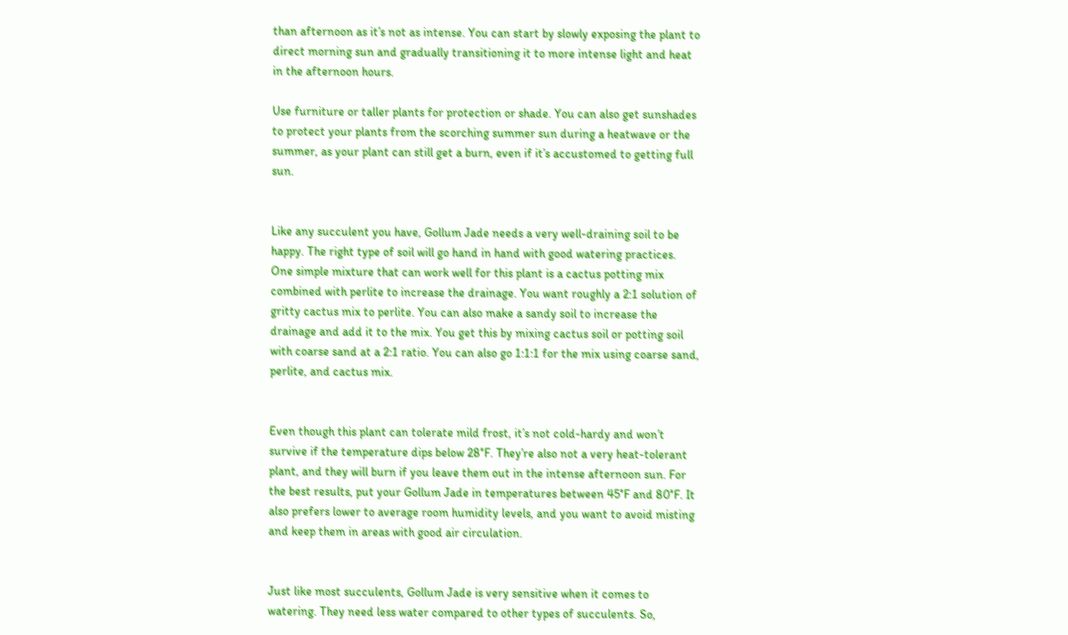than afternoon as it’s not as intense. You can start by slowly exposing the plant to direct morning sun and gradually transitioning it to more intense light and heat in the afternoon hours.

Use furniture or taller plants for protection or shade. You can also get sunshades to protect your plants from the scorching summer sun during a heatwave or the summer, as your plant can still get a burn, even if it’s accustomed to getting full sun.


Like any succulent you have, Gollum Jade needs a very well-draining soil to be happy. The right type of soil will go hand in hand with good watering practices. One simple mixture that can work well for this plant is a cactus potting mix combined with perlite to increase the drainage. You want roughly a 2:1 solution of gritty cactus mix to perlite. You can also make a sandy soil to increase the drainage and add it to the mix. You get this by mixing cactus soil or potting soil with coarse sand at a 2:1 ratio. You can also go 1:1:1 for the mix using coarse sand, perlite, and cactus mix.


Even though this plant can tolerate mild frost, it’s not cold-hardy and won’t survive if the temperature dips below 28°F. They’re also not a very heat-tolerant plant, and they will burn if you leave them out in the intense afternoon sun. For the best results, put your Gollum Jade in temperatures between 45°F and 80°F. It also prefers lower to average room humidity levels, and you want to avoid misting and keep them in areas with good air circulation.


Just like most succulents, Gollum Jade is very sensitive when it comes to watering. They need less water compared to other types of succulents. So,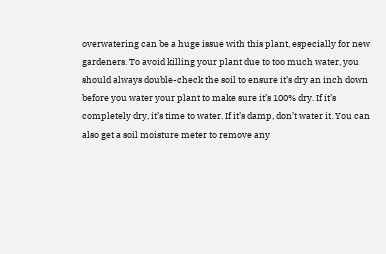overwatering can be a huge issue with this plant, especially for new gardeners. To avoid killing your plant due to too much water, you should always double-check the soil to ensure it’s dry an inch down before you water your plant to make sure it’s 100% dry. If it’s completely dry, it’s time to water. If it’s damp, don’t water it. You can also get a soil moisture meter to remove any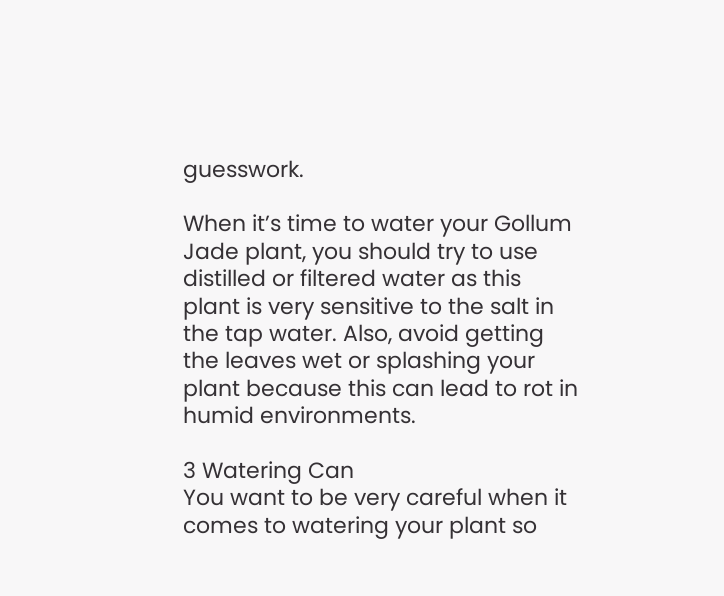guesswork.

When it’s time to water your Gollum Jade plant, you should try to use distilled or filtered water as this plant is very sensitive to the salt in the tap water. Also, avoid getting the leaves wet or splashing your plant because this can lead to rot in humid environments.

3 Watering Can
You want to be very careful when it comes to watering your plant so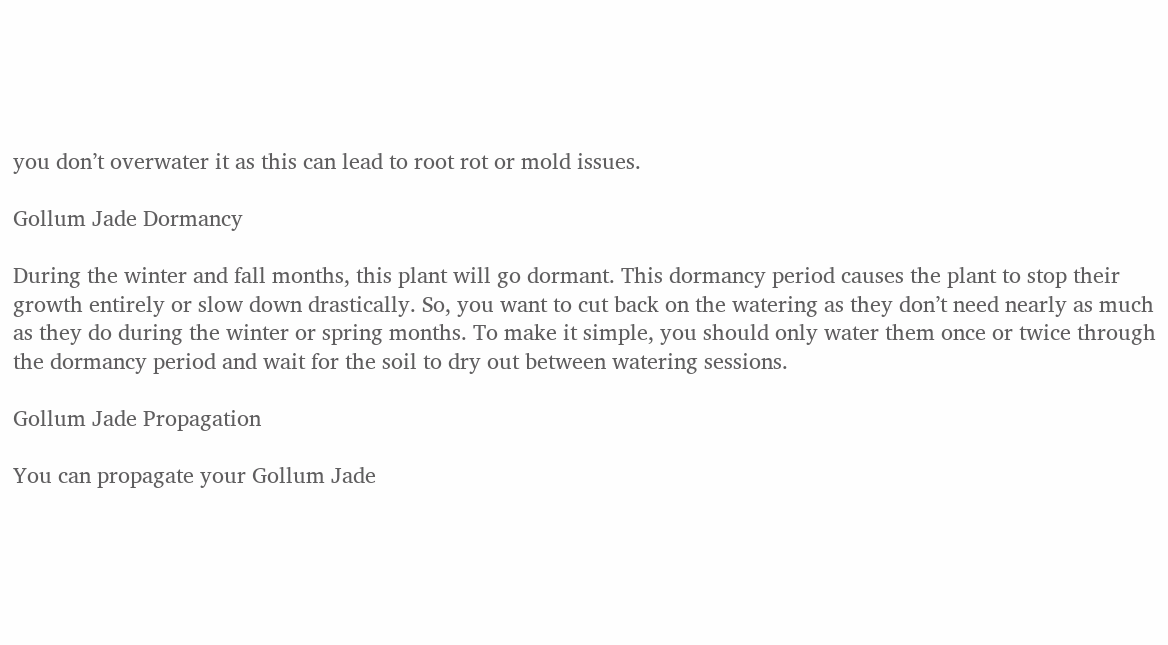you don’t overwater it as this can lead to root rot or mold issues.

Gollum Jade Dormancy

During the winter and fall months, this plant will go dormant. This dormancy period causes the plant to stop their growth entirely or slow down drastically. So, you want to cut back on the watering as they don’t need nearly as much as they do during the winter or spring months. To make it simple, you should only water them once or twice through the dormancy period and wait for the soil to dry out between watering sessions.

Gollum Jade Propagation

You can propagate your Gollum Jade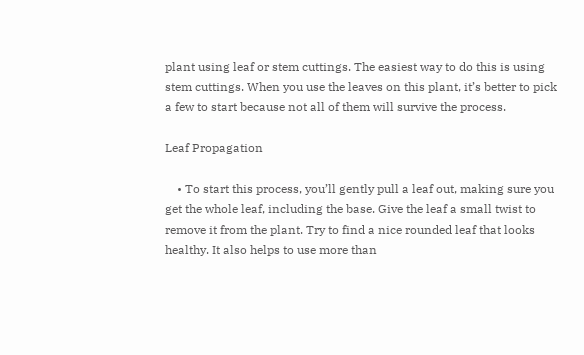plant using leaf or stem cuttings. The easiest way to do this is using stem cuttings. When you use the leaves on this plant, it’s better to pick a few to start because not all of them will survive the process.

Leaf Propagation

    • To start this process, you’ll gently pull a leaf out, making sure you get the whole leaf, including the base. Give the leaf a small twist to remove it from the plant. Try to find a nice rounded leaf that looks healthy. It also helps to use more than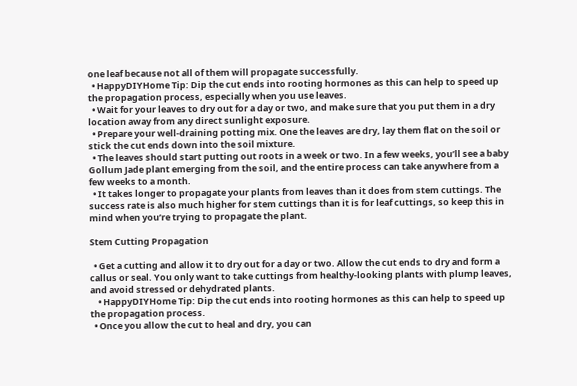one leaf because not all of them will propagate successfully.
  • HappyDIYHome Tip: Dip the cut ends into rooting hormones as this can help to speed up the propagation process, especially when you use leaves.
  • Wait for your leaves to dry out for a day or two, and make sure that you put them in a dry location away from any direct sunlight exposure.
  • Prepare your well-draining potting mix. One the leaves are dry, lay them flat on the soil or stick the cut ends down into the soil mixture.
  • The leaves should start putting out roots in a week or two. In a few weeks, you’ll see a baby Gollum Jade plant emerging from the soil, and the entire process can take anywhere from a few weeks to a month.
  • It takes longer to propagate your plants from leaves than it does from stem cuttings. The success rate is also much higher for stem cuttings than it is for leaf cuttings, so keep this in mind when you’re trying to propagate the plant.

Stem Cutting Propagation

  • Get a cutting and allow it to dry out for a day or two. Allow the cut ends to dry and form a callus or seal. You only want to take cuttings from healthy-looking plants with plump leaves, and avoid stressed or dehydrated plants.
    • HappyDIYHome Tip: Dip the cut ends into rooting hormones as this can help to speed up the propagation process.
  • Once you allow the cut to heal and dry, you can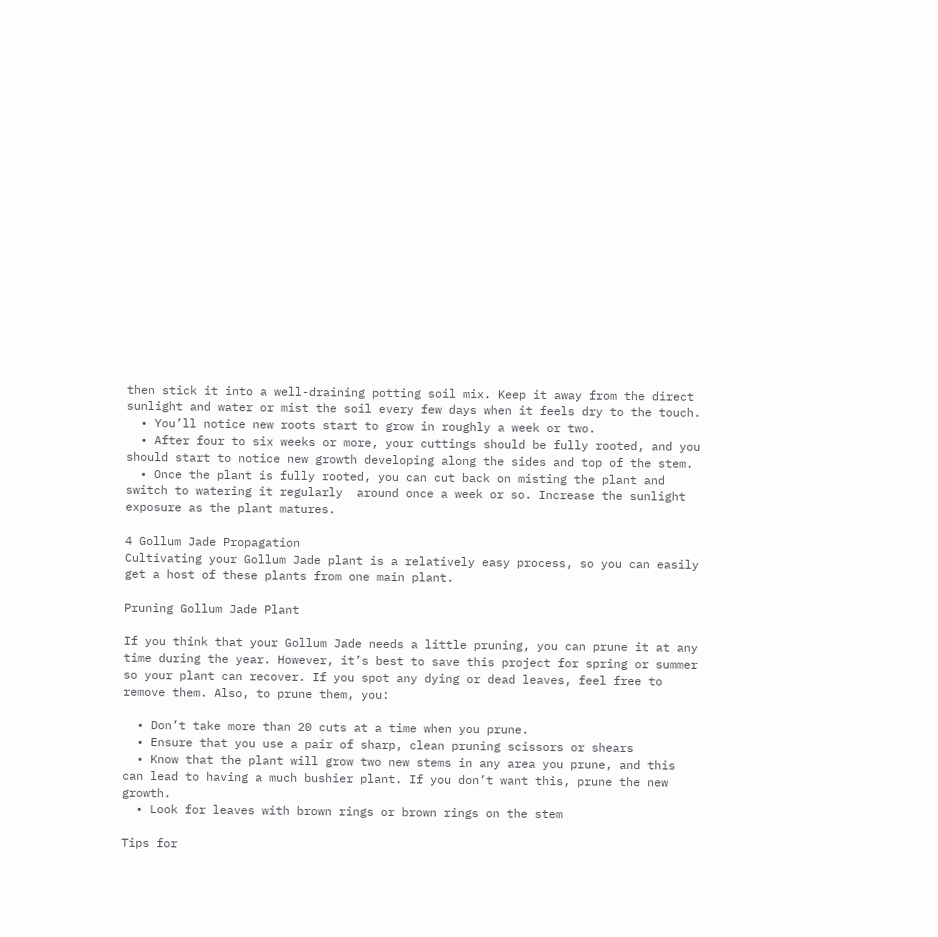then stick it into a well-draining potting soil mix. Keep it away from the direct sunlight and water or mist the soil every few days when it feels dry to the touch.
  • You’ll notice new roots start to grow in roughly a week or two.
  • After four to six weeks or more, your cuttings should be fully rooted, and you should start to notice new growth developing along the sides and top of the stem.
  • Once the plant is fully rooted, you can cut back on misting the plant and switch to watering it regularly  around once a week or so. Increase the sunlight exposure as the plant matures.

4 Gollum Jade Propagation
Cultivating your Gollum Jade plant is a relatively easy process, so you can easily get a host of these plants from one main plant.

Pruning Gollum Jade Plant

If you think that your Gollum Jade needs a little pruning, you can prune it at any time during the year. However, it’s best to save this project for spring or summer so your plant can recover. If you spot any dying or dead leaves, feel free to remove them. Also, to prune them, you:

  • Don’t take more than 20 cuts at a time when you prune.
  • Ensure that you use a pair of sharp, clean pruning scissors or shears
  • Know that the plant will grow two new stems in any area you prune, and this can lead to having a much bushier plant. If you don’t want this, prune the new growth.
  • Look for leaves with brown rings or brown rings on the stem

Tips for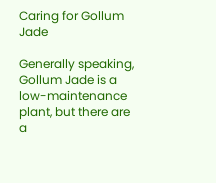Caring for Gollum Jade

Generally speaking, Gollum Jade is a low-maintenance plant, but there are a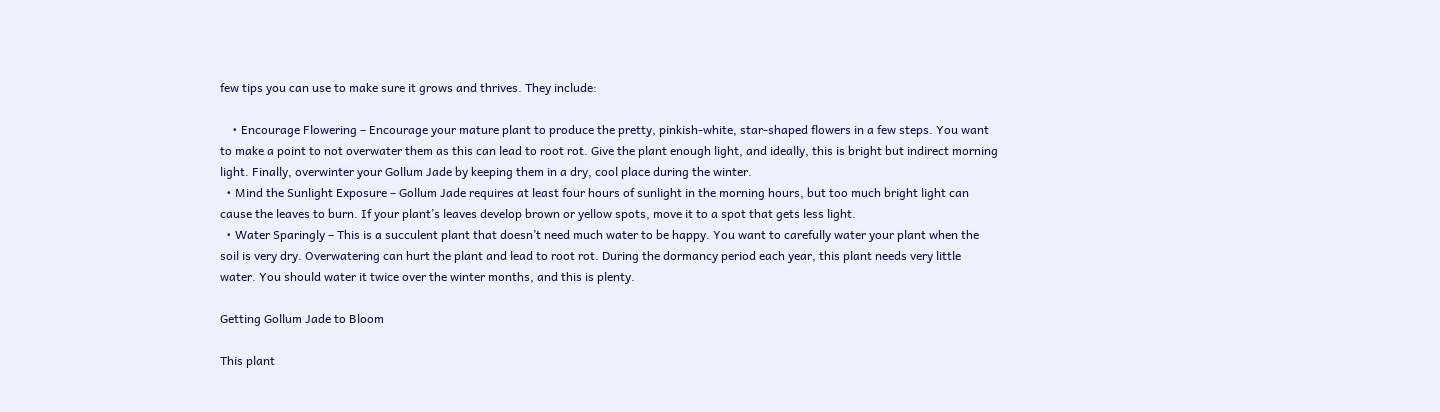few tips you can use to make sure it grows and thrives. They include:

    • Encourage Flowering – Encourage your mature plant to produce the pretty, pinkish-white, star-shaped flowers in a few steps. You want to make a point to not overwater them as this can lead to root rot. Give the plant enough light, and ideally, this is bright but indirect morning light. Finally, overwinter your Gollum Jade by keeping them in a dry, cool place during the winter.
  • Mind the Sunlight Exposure – Gollum Jade requires at least four hours of sunlight in the morning hours, but too much bright light can cause the leaves to burn. If your plant’s leaves develop brown or yellow spots, move it to a spot that gets less light.
  • Water Sparingly – This is a succulent plant that doesn’t need much water to be happy. You want to carefully water your plant when the soil is very dry. Overwatering can hurt the plant and lead to root rot. During the dormancy period each year, this plant needs very little water. You should water it twice over the winter months, and this is plenty.

Getting Gollum Jade to Bloom

This plant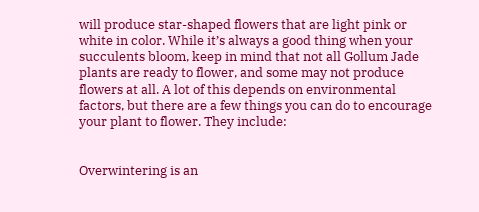will produce star-shaped flowers that are light pink or white in color. While it’s always a good thing when your succulents bloom, keep in mind that not all Gollum Jade plants are ready to flower, and some may not produce flowers at all. A lot of this depends on environmental factors, but there are a few things you can do to encourage your plant to flower. They include:


Overwintering is an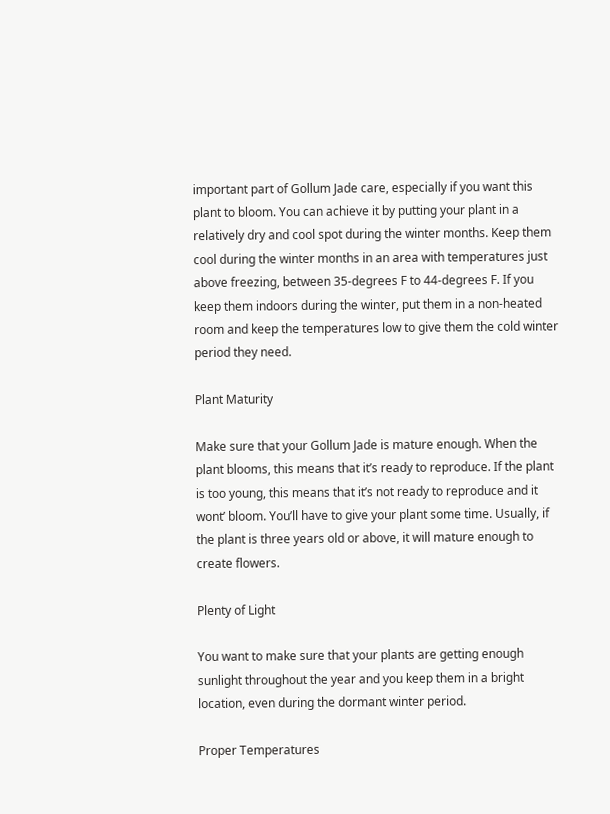important part of Gollum Jade care, especially if you want this plant to bloom. You can achieve it by putting your plant in a relatively dry and cool spot during the winter months. Keep them cool during the winter months in an area with temperatures just above freezing, between 35-degrees F to 44-degrees F. If you keep them indoors during the winter, put them in a non-heated room and keep the temperatures low to give them the cold winter period they need.

Plant Maturity

Make sure that your Gollum Jade is mature enough. When the plant blooms, this means that it’s ready to reproduce. If the plant is too young, this means that it’s not ready to reproduce and it wont’ bloom. You’ll have to give your plant some time. Usually, if the plant is three years old or above, it will mature enough to create flowers.

Plenty of Light

You want to make sure that your plants are getting enough sunlight throughout the year and you keep them in a bright location, even during the dormant winter period.

Proper Temperatures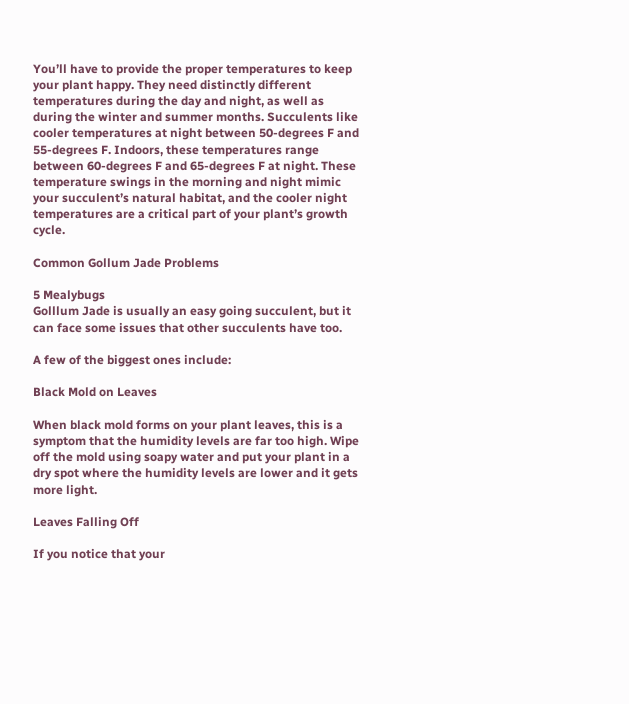You’ll have to provide the proper temperatures to keep your plant happy. They need distinctly different temperatures during the day and night, as well as during the winter and summer months. Succulents like cooler temperatures at night between 50-degrees F and 55-degrees F. Indoors, these temperatures range between 60-degrees F and 65-degrees F at night. These temperature swings in the morning and night mimic your succulent’s natural habitat, and the cooler night temperatures are a critical part of your plant’s growth cycle.

Common Gollum Jade Problems

5 Mealybugs
Golllum Jade is usually an easy going succulent, but it can face some issues that other succulents have too.

A few of the biggest ones include:

Black Mold on Leaves

When black mold forms on your plant leaves, this is a symptom that the humidity levels are far too high. Wipe off the mold using soapy water and put your plant in a dry spot where the humidity levels are lower and it gets more light.

Leaves Falling Off

If you notice that your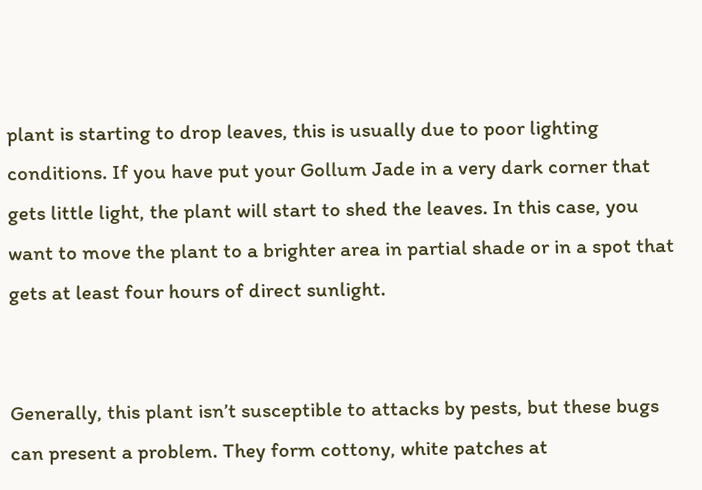plant is starting to drop leaves, this is usually due to poor lighting conditions. If you have put your Gollum Jade in a very dark corner that gets little light, the plant will start to shed the leaves. In this case, you want to move the plant to a brighter area in partial shade or in a spot that gets at least four hours of direct sunlight.


Generally, this plant isn’t susceptible to attacks by pests, but these bugs can present a problem. They form cottony, white patches at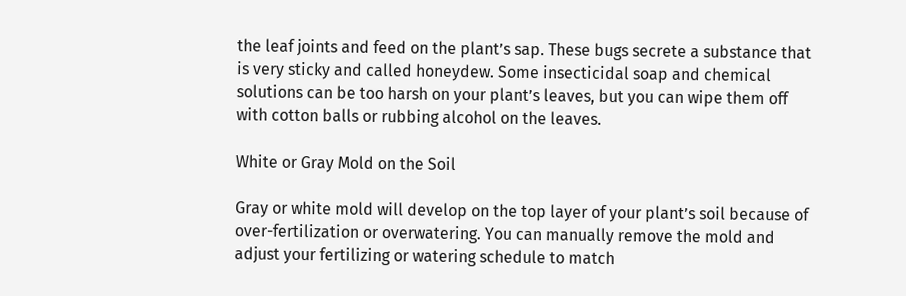the leaf joints and feed on the plant’s sap. These bugs secrete a substance that is very sticky and called honeydew. Some insecticidal soap and chemical solutions can be too harsh on your plant’s leaves, but you can wipe them off with cotton balls or rubbing alcohol on the leaves.

White or Gray Mold on the Soil

Gray or white mold will develop on the top layer of your plant’s soil because of over-fertilization or overwatering. You can manually remove the mold and adjust your fertilizing or watering schedule to match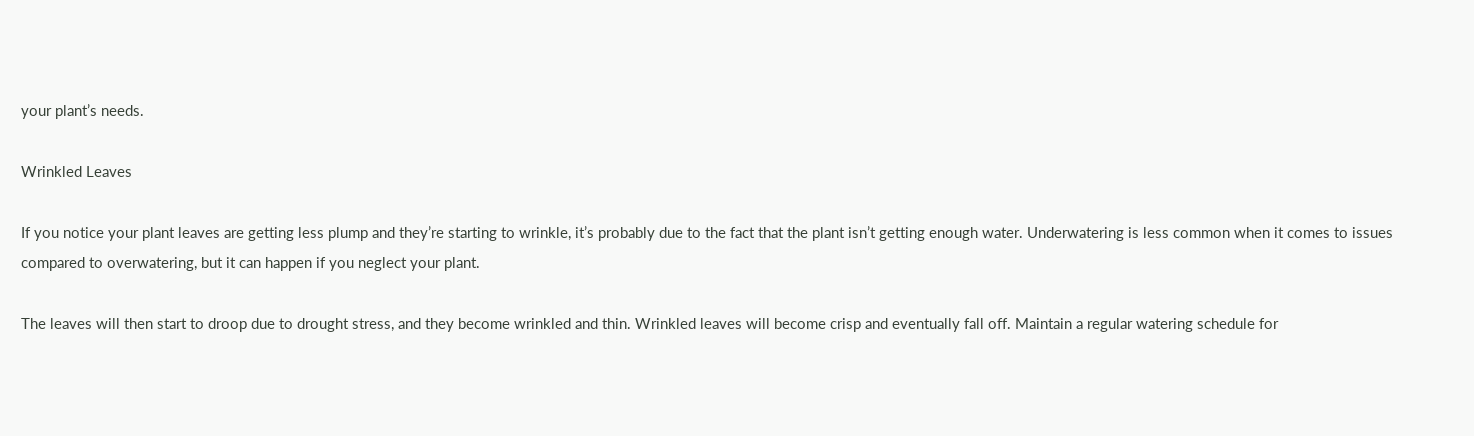your plant’s needs.

Wrinkled Leaves

If you notice your plant leaves are getting less plump and they’re starting to wrinkle, it’s probably due to the fact that the plant isn’t getting enough water. Underwatering is less common when it comes to issues compared to overwatering, but it can happen if you neglect your plant.

The leaves will then start to droop due to drought stress, and they become wrinkled and thin. Wrinkled leaves will become crisp and eventually fall off. Maintain a regular watering schedule for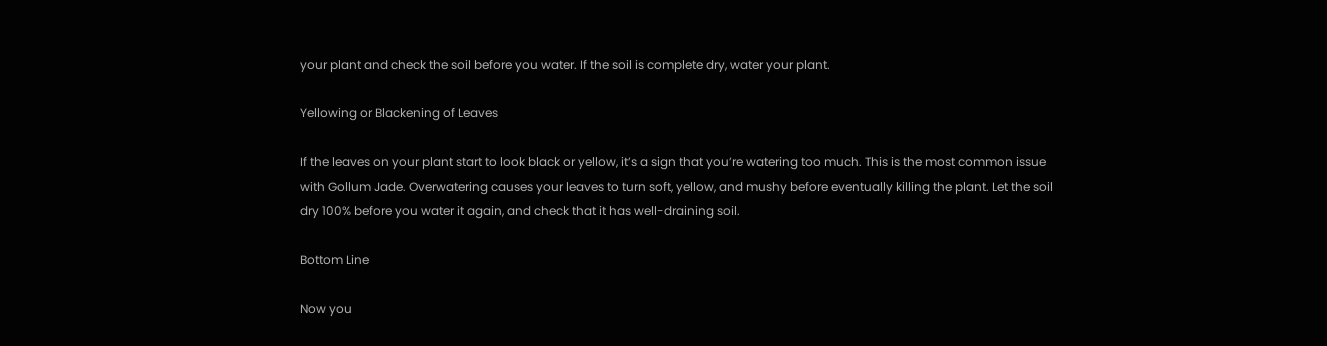your plant and check the soil before you water. If the soil is complete dry, water your plant.

Yellowing or Blackening of Leaves

If the leaves on your plant start to look black or yellow, it’s a sign that you’re watering too much. This is the most common issue with Gollum Jade. Overwatering causes your leaves to turn soft, yellow, and mushy before eventually killing the plant. Let the soil dry 100% before you water it again, and check that it has well-draining soil.

Bottom Line

Now you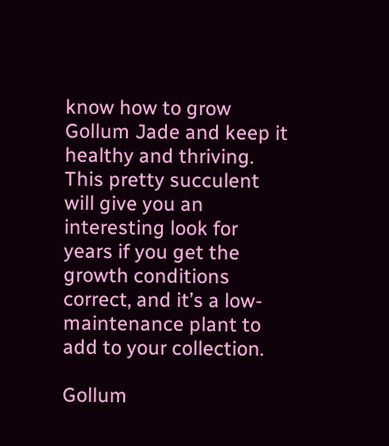know how to grow Gollum Jade and keep it healthy and thriving. This pretty succulent will give you an interesting look for years if you get the growth conditions correct, and it’s a low-maintenance plant to add to your collection.

Gollum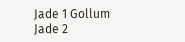Jade 1 Gollum Jade 2